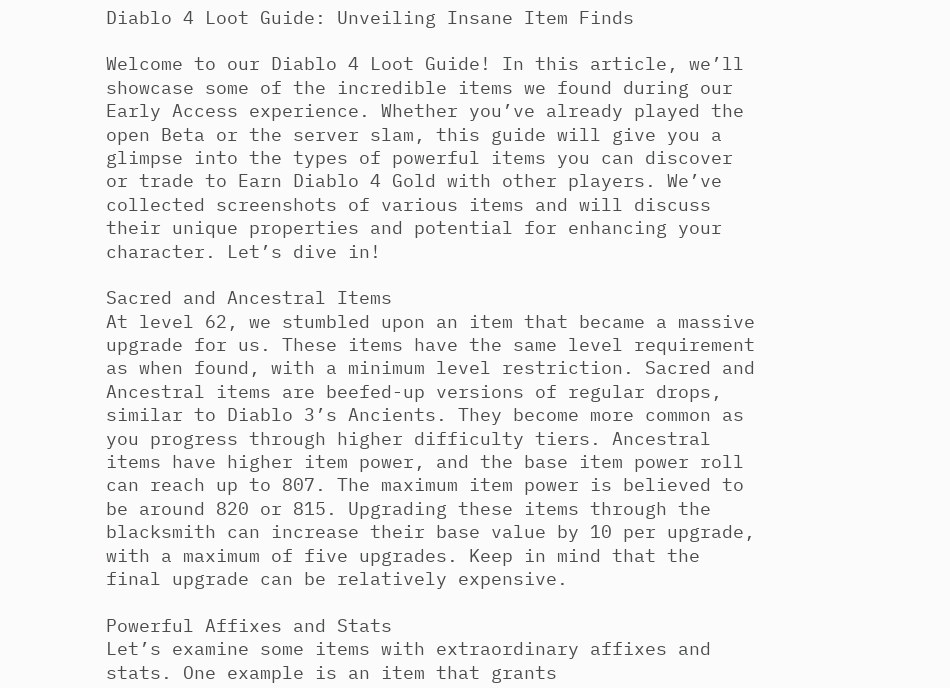Diablo 4 Loot Guide: Unveiling Insane Item Finds

Welcome to our Diablo 4 Loot Guide! In this article, we’ll showcase some of the incredible items we found during our Early Access experience. Whether you’ve already played the open Beta or the server slam, this guide will give you a glimpse into the types of powerful items you can discover or trade to Earn Diablo 4 Gold with other players. We’ve collected screenshots of various items and will discuss their unique properties and potential for enhancing your character. Let’s dive in!

Sacred and Ancestral Items
At level 62, we stumbled upon an item that became a massive upgrade for us. These items have the same level requirement as when found, with a minimum level restriction. Sacred and Ancestral items are beefed-up versions of regular drops, similar to Diablo 3’s Ancients. They become more common as you progress through higher difficulty tiers. Ancestral items have higher item power, and the base item power roll can reach up to 807. The maximum item power is believed to be around 820 or 815. Upgrading these items through the blacksmith can increase their base value by 10 per upgrade, with a maximum of five upgrades. Keep in mind that the final upgrade can be relatively expensive.

Powerful Affixes and Stats
Let’s examine some items with extraordinary affixes and stats. One example is an item that grants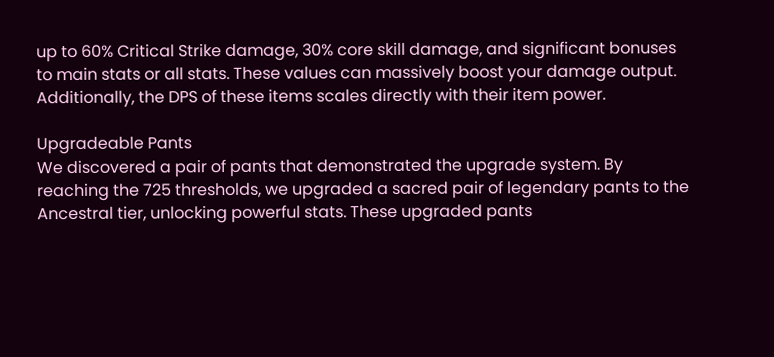up to 60% Critical Strike damage, 30% core skill damage, and significant bonuses to main stats or all stats. These values can massively boost your damage output. Additionally, the DPS of these items scales directly with their item power.

Upgradeable Pants
We discovered a pair of pants that demonstrated the upgrade system. By reaching the 725 thresholds, we upgraded a sacred pair of legendary pants to the Ancestral tier, unlocking powerful stats. These upgraded pants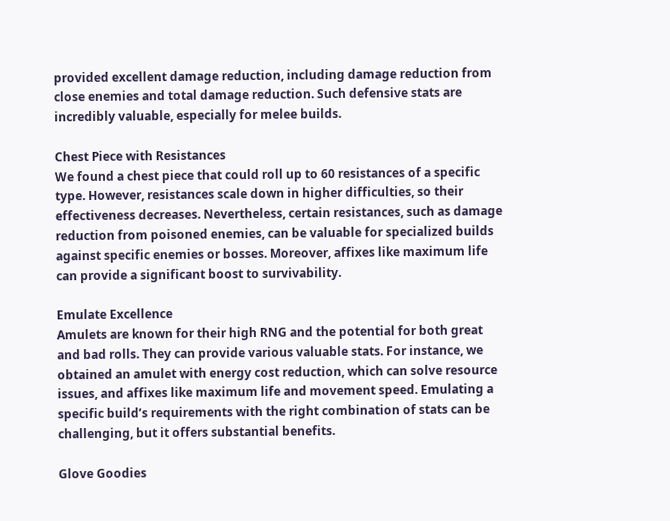provided excellent damage reduction, including damage reduction from close enemies and total damage reduction. Such defensive stats are incredibly valuable, especially for melee builds.

Chest Piece with Resistances
We found a chest piece that could roll up to 60 resistances of a specific type. However, resistances scale down in higher difficulties, so their effectiveness decreases. Nevertheless, certain resistances, such as damage reduction from poisoned enemies, can be valuable for specialized builds against specific enemies or bosses. Moreover, affixes like maximum life can provide a significant boost to survivability.

Emulate Excellence
Amulets are known for their high RNG and the potential for both great and bad rolls. They can provide various valuable stats. For instance, we obtained an amulet with energy cost reduction, which can solve resource issues, and affixes like maximum life and movement speed. Emulating a specific build’s requirements with the right combination of stats can be challenging, but it offers substantial benefits.

Glove Goodies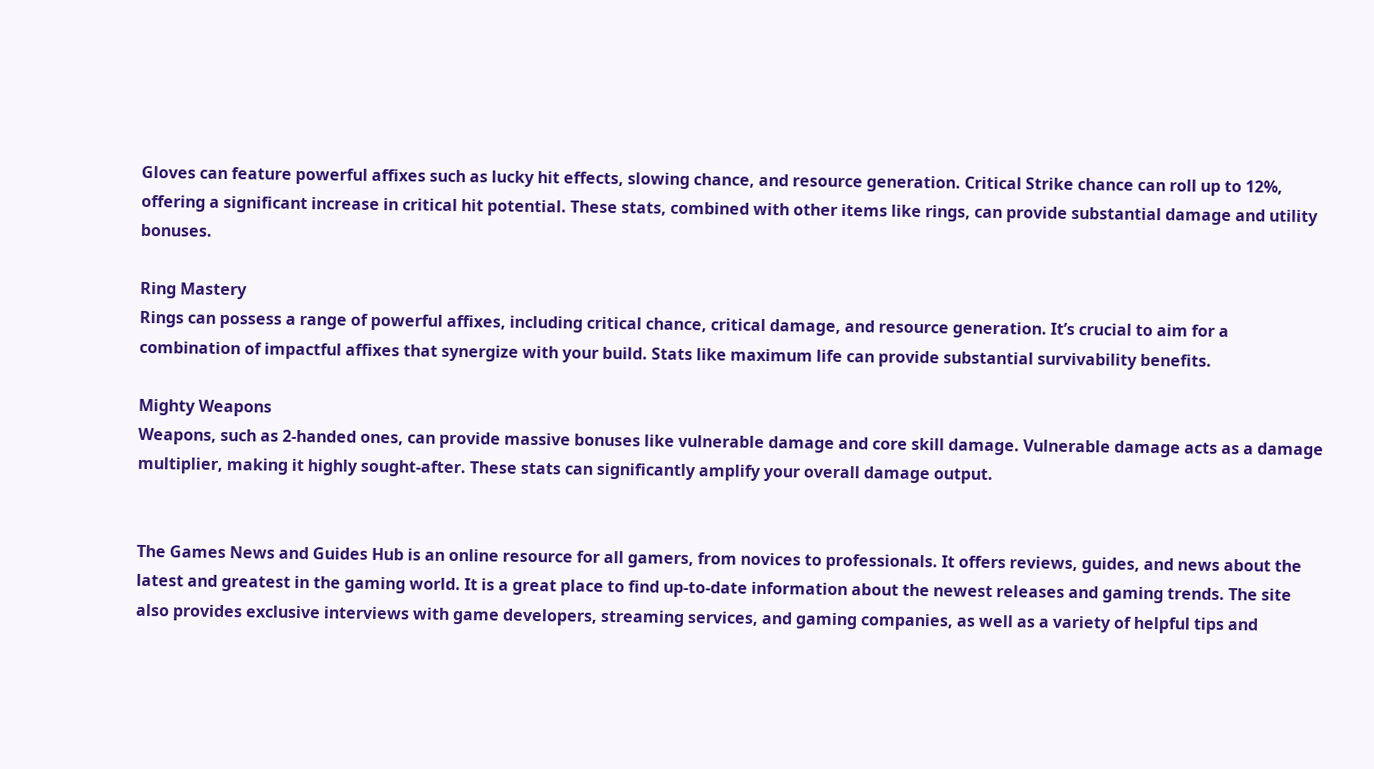Gloves can feature powerful affixes such as lucky hit effects, slowing chance, and resource generation. Critical Strike chance can roll up to 12%, offering a significant increase in critical hit potential. These stats, combined with other items like rings, can provide substantial damage and utility bonuses.

Ring Mastery
Rings can possess a range of powerful affixes, including critical chance, critical damage, and resource generation. It’s crucial to aim for a combination of impactful affixes that synergize with your build. Stats like maximum life can provide substantial survivability benefits.

Mighty Weapons
Weapons, such as 2-handed ones, can provide massive bonuses like vulnerable damage and core skill damage. Vulnerable damage acts as a damage multiplier, making it highly sought-after. These stats can significantly amplify your overall damage output.


The Games News and Guides Hub is an online resource for all gamers, from novices to professionals. It offers reviews, guides, and news about the latest and greatest in the gaming world. It is a great place to find up-to-date information about the newest releases and gaming trends. The site also provides exclusive interviews with game developers, streaming services, and gaming companies, as well as a variety of helpful tips and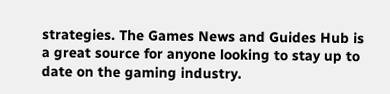strategies. The Games News and Guides Hub is a great source for anyone looking to stay up to date on the gaming industry.